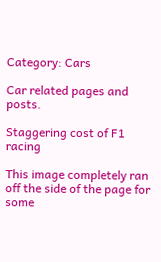Category: Cars

Car related pages and posts.

Staggering cost of F1 racing

This image completely ran off the side of the page for some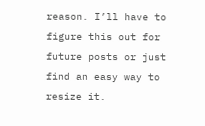reason. I’ll have to figure this out for future posts or just find an easy way to resize it.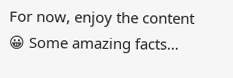For now, enjoy the content 😀 Some amazing facts…